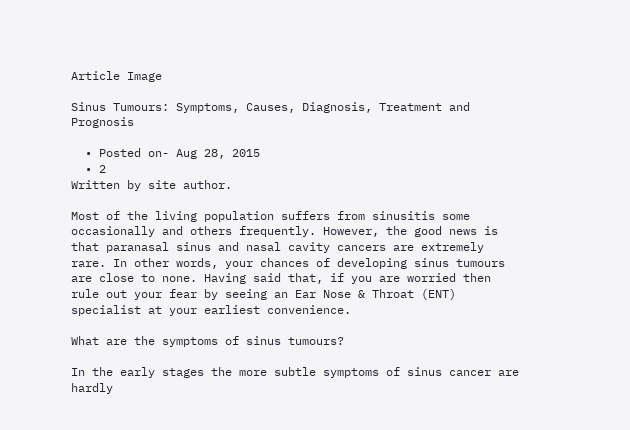Article Image

Sinus Tumours: Symptoms, Causes, Diagnosis, Treatment and Prognosis

  • Posted on- Aug 28, 2015
  • 2
Written by site author.

Most of the living population suffers from sinusitis some occasionally and others frequently. However, the good news is that paranasal sinus and nasal cavity cancers are extremely rare. In other words, your chances of developing sinus tumours are close to none. Having said that, if you are worried then rule out your fear by seeing an Ear Nose & Throat (ENT) specialist at your earliest convenience.

What are the symptoms of sinus tumours?

In the early stages the more subtle symptoms of sinus cancer are hardly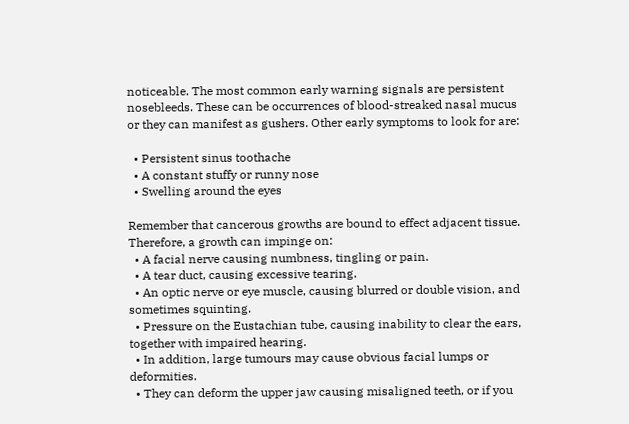noticeable. The most common early warning signals are persistent nosebleeds. These can be occurrences of blood-streaked nasal mucus or they can manifest as gushers. Other early symptoms to look for are:

  • Persistent sinus toothache
  • A constant stuffy or runny nose
  • Swelling around the eyes

Remember that cancerous growths are bound to effect adjacent tissue. Therefore, a growth can impinge on:
  • A facial nerve causing numbness, tingling or pain.
  • A tear duct, causing excessive tearing.
  • An optic nerve or eye muscle, causing blurred or double vision, and sometimes squinting.
  • Pressure on the Eustachian tube, causing inability to clear the ears, together with impaired hearing.
  • In addition, large tumours may cause obvious facial lumps or deformities.
  • They can deform the upper jaw causing misaligned teeth, or if you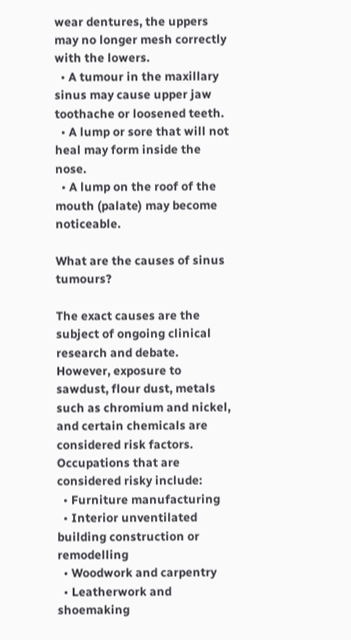wear dentures, the uppers may no longer mesh correctly with the lowers.
  • A tumour in the maxillary sinus may cause upper jaw toothache or loosened teeth.
  • A lump or sore that will not heal may form inside the nose.
  • A lump on the roof of the mouth (palate) may become noticeable.

What are the causes of sinus tumours?

The exact causes are the subject of ongoing clinical research and debate. However, exposure to sawdust, flour dust, metals such as chromium and nickel, and certain chemicals are considered risk factors. Occupations that are considered risky include:
  • Furniture manufacturing
  • Interior unventilated building construction or remodelling
  • Woodwork and carpentry
  • Leatherwork and shoemaking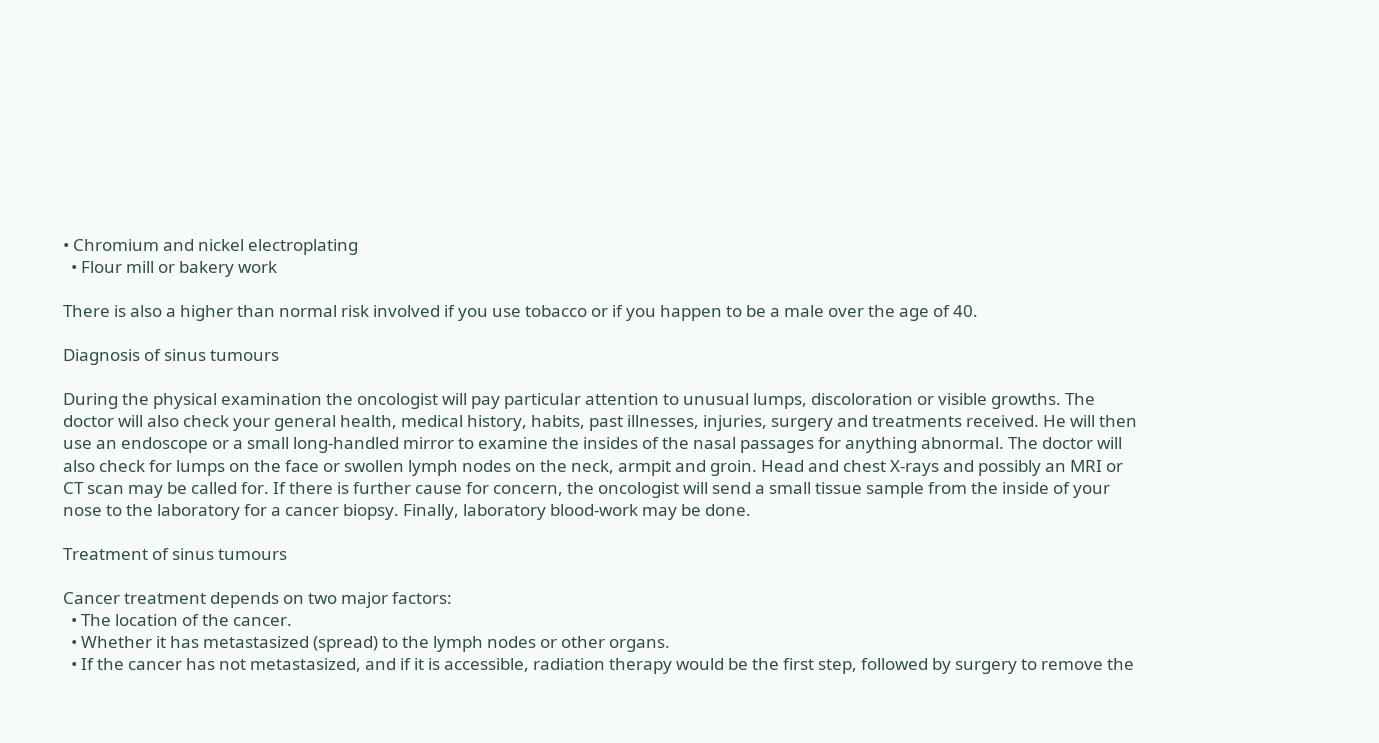• Chromium and nickel electroplating
  • Flour mill or bakery work

There is also a higher than normal risk involved if you use tobacco or if you happen to be a male over the age of 40.

Diagnosis of sinus tumours

During the physical examination the oncologist will pay particular attention to unusual lumps, discoloration or visible growths. The doctor will also check your general health, medical history, habits, past illnesses, injuries, surgery and treatments received. He will then use an endoscope or a small long-handled mirror to examine the insides of the nasal passages for anything abnormal. The doctor will also check for lumps on the face or swollen lymph nodes on the neck, armpit and groin. Head and chest X-rays and possibly an MRI or CT scan may be called for. If there is further cause for concern, the oncologist will send a small tissue sample from the inside of your nose to the laboratory for a cancer biopsy. Finally, laboratory blood-work may be done.

Treatment of sinus tumours

Cancer treatment depends on two major factors:
  • The location of the cancer.
  • Whether it has metastasized (spread) to the lymph nodes or other organs.
  • If the cancer has not metastasized, and if it is accessible, radiation therapy would be the first step, followed by surgery to remove the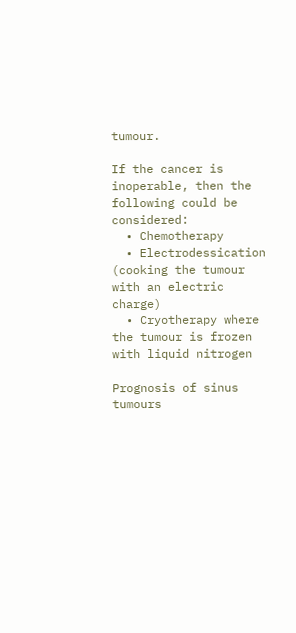tumour.

If the cancer is inoperable, then the following could be considered:
  • Chemotherapy
  • Electrodessication (cooking the tumour with an electric charge)
  • Cryotherapy where the tumour is frozen with liquid nitrogen

Prognosis of sinus tumours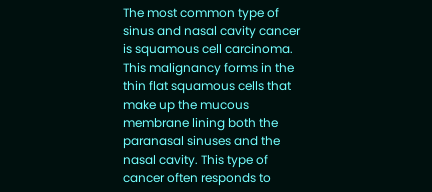The most common type of sinus and nasal cavity cancer is squamous cell carcinoma. This malignancy forms in the thin flat squamous cells that make up the mucous membrane lining both the paranasal sinuses and the nasal cavity. This type of cancer often responds to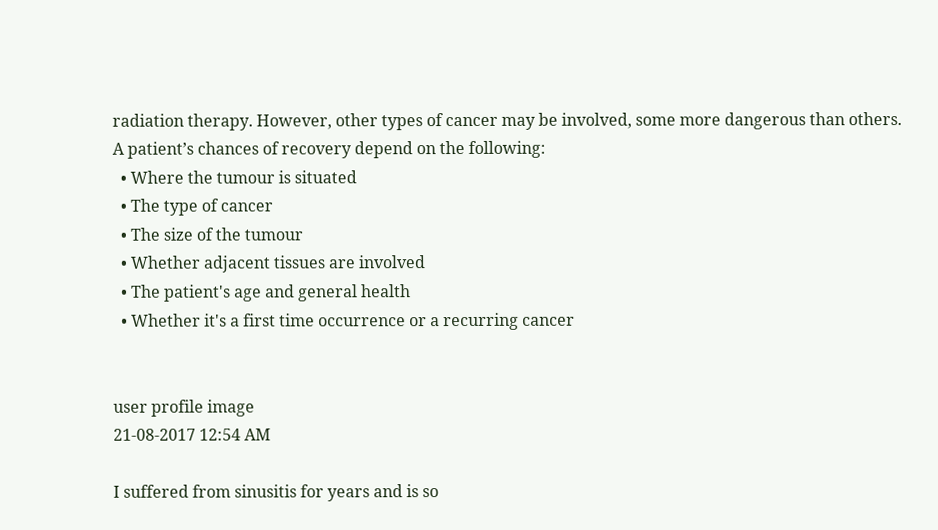radiation therapy. However, other types of cancer may be involved, some more dangerous than others. A patient’s chances of recovery depend on the following:
  • Where the tumour is situated
  • The type of cancer
  • The size of the tumour
  • Whether adjacent tissues are involved
  • The patient's age and general health
  • Whether it's a first time occurrence or a recurring cancer


user profile image
21-08-2017 12:54 AM

I suffered from sinusitis for years and is so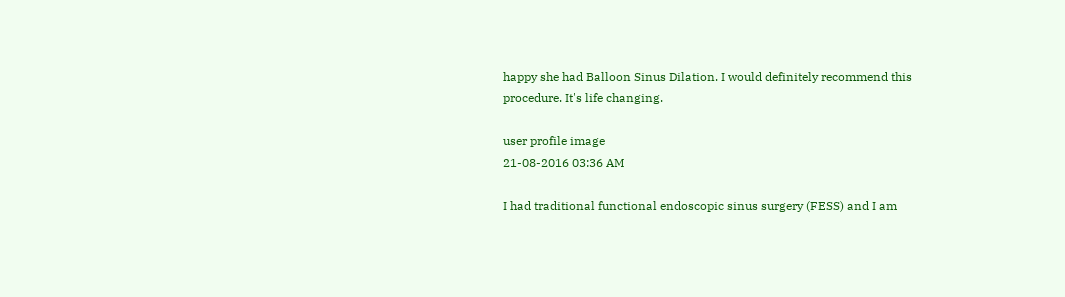happy she had Balloon Sinus Dilation. I would definitely recommend this procedure. It's life changing.

user profile image
21-08-2016 03:36 AM

I had traditional functional endoscopic sinus surgery (FESS) and I am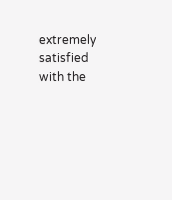extremely satisfied with the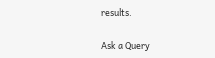results.

Ask a Query